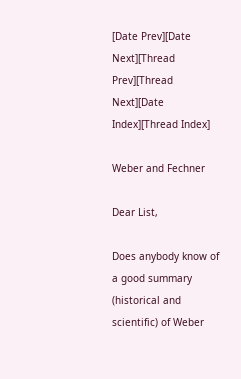[Date Prev][Date Next][Thread Prev][Thread Next][Date Index][Thread Index]

Weber and Fechner

Dear List,

Does anybody know of a good summary (historical and scientific) of Weber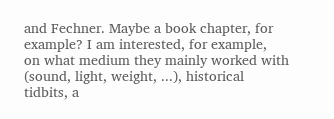and Fechner. Maybe a book chapter, for example? I am interested, for example,
on what medium they mainly worked with (sound, light, weight, ...), historical
tidbits, a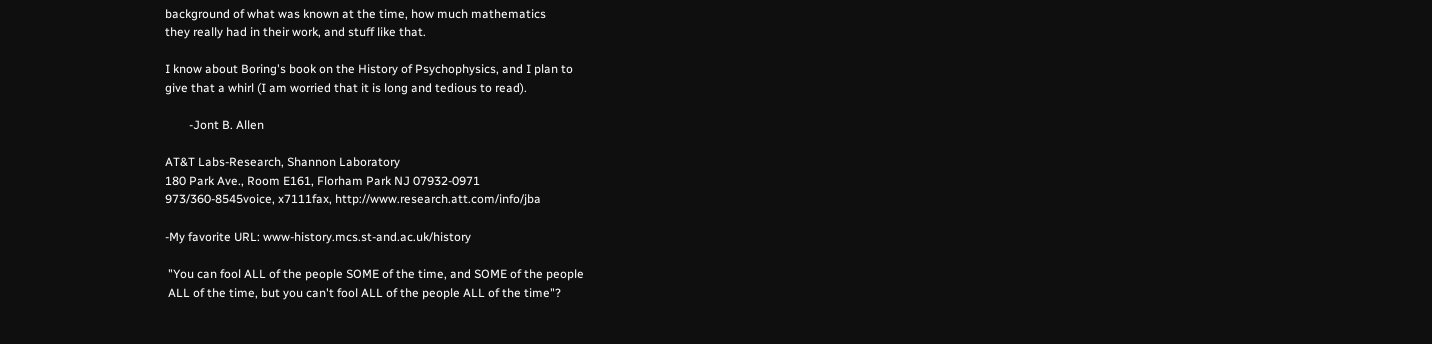background of what was known at the time, how much mathematics
they really had in their work, and stuff like that.

I know about Boring's book on the History of Psychophysics, and I plan to
give that a whirl (I am worried that it is long and tedious to read).

        -Jont B. Allen

AT&T Labs-Research, Shannon Laboratory
180 Park Ave., Room E161, Florham Park NJ 07932-0971
973/360-8545voice, x7111fax, http://www.research.att.com/info/jba

-My favorite URL: www-history.mcs.st-and.ac.uk/history

 "You can fool ALL of the people SOME of the time, and SOME of the people
 ALL of the time, but you can't fool ALL of the people ALL of the time"?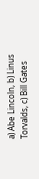a) Abe Lincoln, b) Linus Torvalds, c) Bill Gates